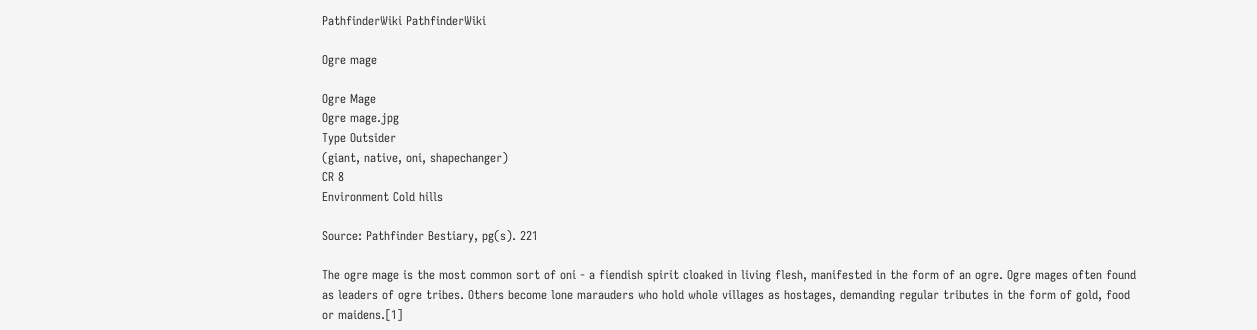PathfinderWiki PathfinderWiki

Ogre mage

Ogre Mage
Ogre mage.jpg
Type Outsider
(giant, native, oni, shapechanger)
CR 8
Environment Cold hills

Source: Pathfinder Bestiary, pg(s). 221

The ogre mage is the most common sort of oni - a fiendish spirit cloaked in living flesh, manifested in the form of an ogre. Ogre mages often found as leaders of ogre tribes. Others become lone marauders who hold whole villages as hostages, demanding regular tributes in the form of gold, food or maidens.[1]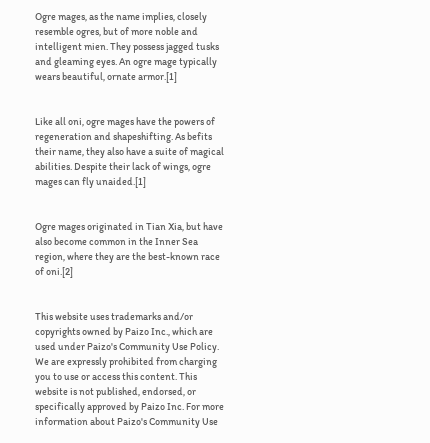Ogre mages, as the name implies, closely resemble ogres, but of more noble and intelligent mien. They possess jagged tusks and gleaming eyes. An ogre mage typically wears beautiful, ornate armor.[1]


Like all oni, ogre mages have the powers of regeneration and shapeshifting. As befits their name, they also have a suite of magical abilities. Despite their lack of wings, ogre mages can fly unaided.[1]


Ogre mages originated in Tian Xia, but have also become common in the Inner Sea region, where they are the best-known race of oni.[2]


This website uses trademarks and/or copyrights owned by Paizo Inc., which are used under Paizo's Community Use Policy. We are expressly prohibited from charging you to use or access this content. This website is not published, endorsed, or specifically approved by Paizo Inc. For more information about Paizo's Community Use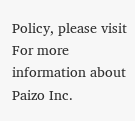Policy, please visit For more information about Paizo Inc.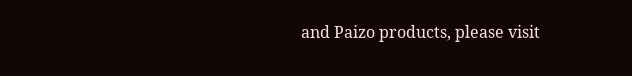and Paizo products, please visit